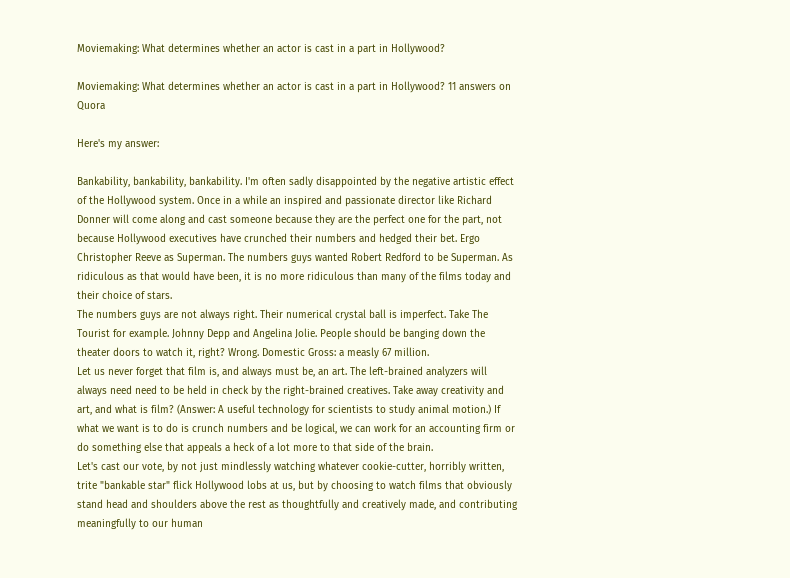Moviemaking: What determines whether an actor is cast in a part in Hollywood?

Moviemaking: What determines whether an actor is cast in a part in Hollywood? 11 answers on Quora

Here's my answer:

Bankability, bankability, bankability. I'm often sadly disappointed by the negative artistic effect of the Hollywood system. Once in a while an inspired and passionate director like Richard Donner will come along and cast someone because they are the perfect one for the part, not because Hollywood executives have crunched their numbers and hedged their bet. Ergo Christopher Reeve as Superman. The numbers guys wanted Robert Redford to be Superman. As ridiculous as that would have been, it is no more ridiculous than many of the films today and their choice of stars.
The numbers guys are not always right. Their numerical crystal ball is imperfect. Take The Tourist for example. Johnny Depp and Angelina Jolie. People should be banging down the theater doors to watch it, right? Wrong. Domestic Gross: a measly 67 million.
Let us never forget that film is, and always must be, an art. The left-brained analyzers will always need need to be held in check by the right-brained creatives. Take away creativity and art, and what is film? (Answer: A useful technology for scientists to study animal motion.) If what we want is to do is crunch numbers and be logical, we can work for an accounting firm or do something else that appeals a heck of a lot more to that side of the brain.
Let's cast our vote, by not just mindlessly watching whatever cookie-cutter, horribly written, trite "bankable star" flick Hollywood lobs at us, but by choosing to watch films that obviously stand head and shoulders above the rest as thoughtfully and creatively made, and contributing meaningfully to our human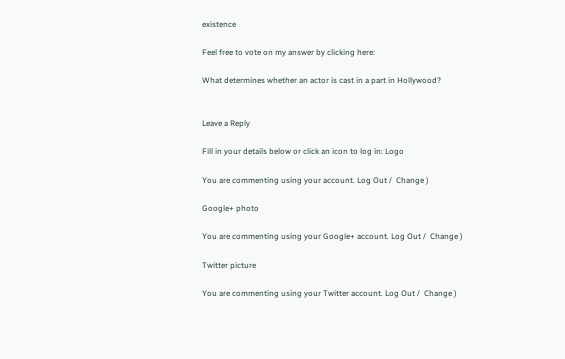existence

Feel free to vote on my answer by clicking here:

What determines whether an actor is cast in a part in Hollywood?


Leave a Reply

Fill in your details below or click an icon to log in: Logo

You are commenting using your account. Log Out /  Change )

Google+ photo

You are commenting using your Google+ account. Log Out /  Change )

Twitter picture

You are commenting using your Twitter account. Log Out /  Change )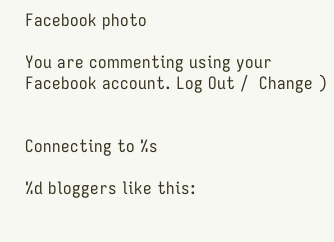Facebook photo

You are commenting using your Facebook account. Log Out /  Change )


Connecting to %s

%d bloggers like this: